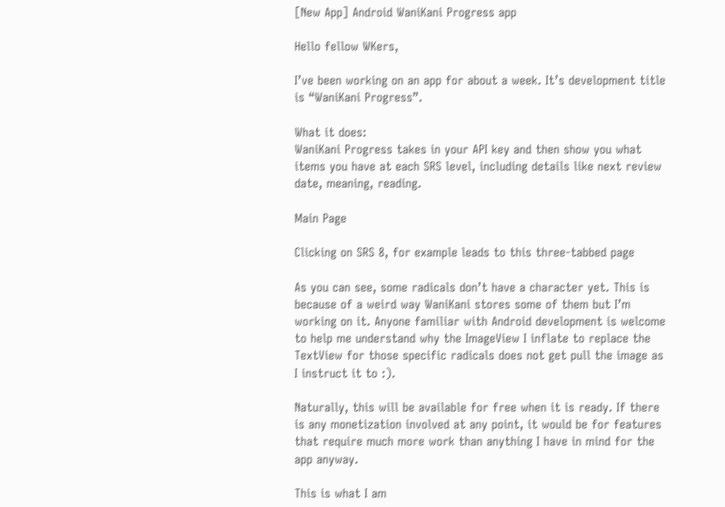[New App] Android WaniKani Progress app

Hello fellow WKers,

I’ve been working on an app for about a week. It’s development title is “WaniKani Progress”.

What it does:
WaniKani Progress takes in your API key and then show you what items you have at each SRS level, including details like next review date, meaning, reading.

Main Page

Clicking on SRS 8, for example leads to this three-tabbed page

As you can see, some radicals don’t have a character yet. This is because of a weird way WaniKani stores some of them but I’m working on it. Anyone familiar with Android development is welcome to help me understand why the ImageView I inflate to replace the TextView for those specific radicals does not get pull the image as I instruct it to :).

Naturally, this will be available for free when it is ready. If there is any monetization involved at any point, it would be for features that require much more work than anything I have in mind for the app anyway.

This is what I am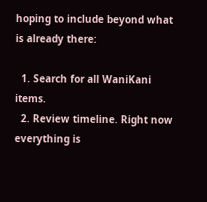hoping to include beyond what is already there:

  1. Search for all WaniKani items.
  2. Review timeline. Right now everything is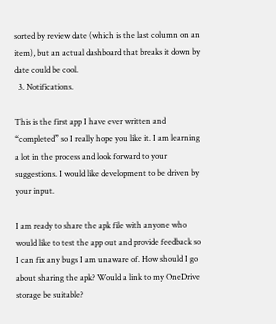sorted by review date (which is the last column on an item), but an actual dashboard that breaks it down by date could be cool.
  3. Notifications.

This is the first app I have ever written and “completed” so I really hope you like it. I am learning a lot in the process and look forward to your suggestions. I would like development to be driven by your input.

I am ready to share the apk file with anyone who would like to test the app out and provide feedback so I can fix any bugs I am unaware of. How should I go about sharing the apk? Would a link to my OneDrive storage be suitable?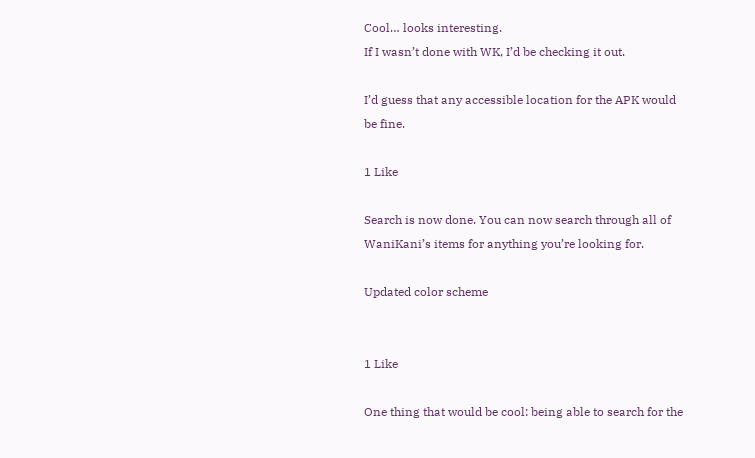Cool… looks interesting.
If I wasn’t done with WK, I’d be checking it out.

I’d guess that any accessible location for the APK would be fine.

1 Like

Search is now done. You can now search through all of WaniKani’s items for anything you’re looking for.

Updated color scheme


1 Like

One thing that would be cool: being able to search for the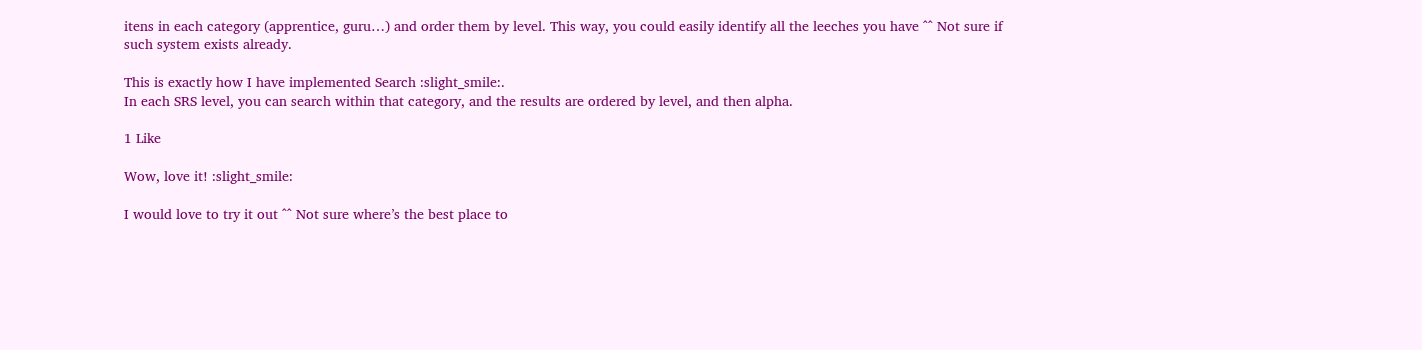itens in each category (apprentice, guru…) and order them by level. This way, you could easily identify all the leeches you have ^^ Not sure if such system exists already.

This is exactly how I have implemented Search :slight_smile:.
In each SRS level, you can search within that category, and the results are ordered by level, and then alpha.

1 Like

Wow, love it! :slight_smile:

I would love to try it out ^^ Not sure where’s the best place to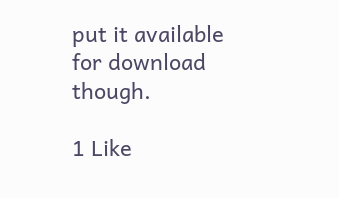put it available for download though.

1 Like